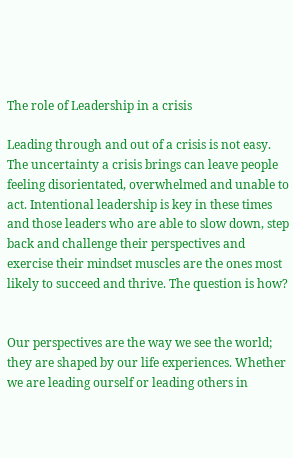The role of Leadership in a crisis

Leading through and out of a crisis is not easy. The uncertainty a crisis brings can leave people feeling disorientated, overwhelmed and unable to act. Intentional leadership is key in these times and those leaders who are able to slow down, step back and challenge their perspectives and exercise their mindset muscles are the ones most likely to succeed and thrive. The question is how?


Our perspectives are the way we see the world; they are shaped by our life experiences. Whether we are leading ourself or leading others in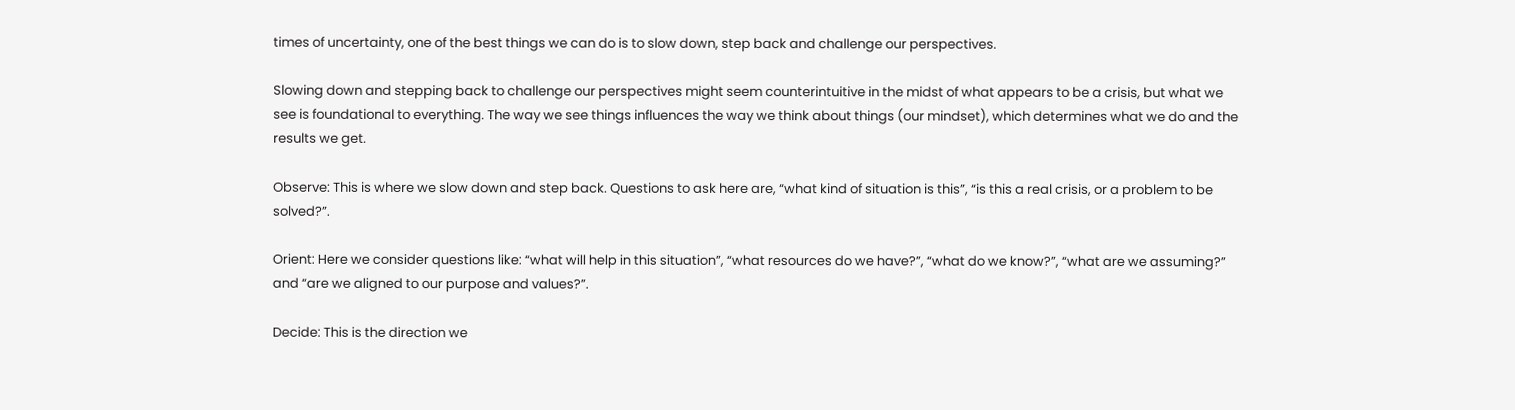times of uncertainty, one of the best things we can do is to slow down, step back and challenge our perspectives.

Slowing down and stepping back to challenge our perspectives might seem counterintuitive in the midst of what appears to be a crisis, but what we see is foundational to everything. The way we see things influences the way we think about things (our mindset), which determines what we do and the results we get.

Observe: This is where we slow down and step back. Questions to ask here are, “what kind of situation is this”, “is this a real crisis, or a problem to be solved?”.

Orient: Here we consider questions like: “what will help in this situation”, “what resources do we have?”, “what do we know?”, “what are we assuming?” and “are we aligned to our purpose and values?”.

Decide: This is the direction we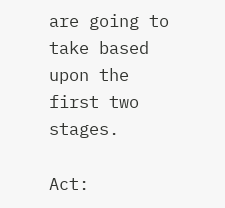are going to take based upon the first two stages.

Act: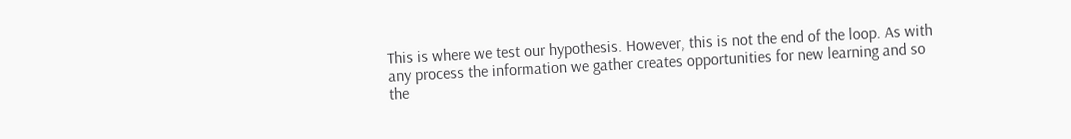This is where we test our hypothesis. However, this is not the end of the loop. As with any process the information we gather creates opportunities for new learning and so the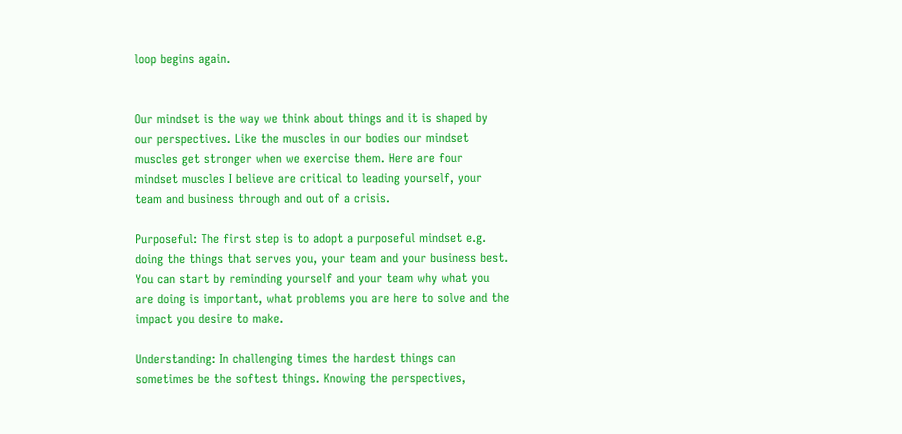loop begins again.


Our mindset is the way we think about things and it is shaped by our perspectives. Like the muscles in our bodies our mindset muscles get stronger when we exercise them. Here are four mindset muscles I believe are critical to leading yourself, your team and business through and out of a crisis.

Purposeful: The first step is to adopt a purposeful mindset e.g. doing the things that serves you, your team and your business best. You can start by reminding yourself and your team why what you are doing is important, what problems you are here to solve and the impact you desire to make.

Understanding: In challenging times the hardest things can sometimes be the softest things. Knowing the perspectives,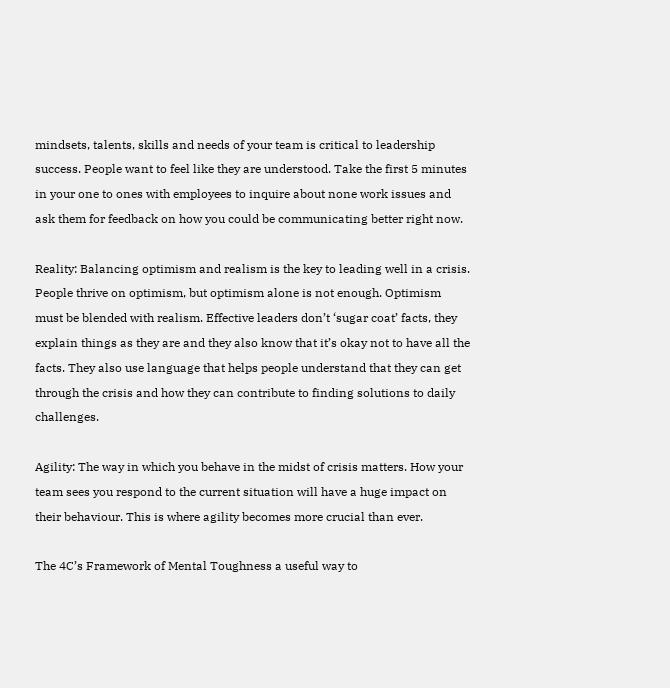mindsets, talents, skills and needs of your team is critical to leadership success. People want to feel like they are understood. Take the first 5 minutes in your one to ones with employees to inquire about none work issues and ask them for feedback on how you could be communicating better right now.

Reality: Balancing optimism and realism is the key to leading well in a crisis. People thrive on optimism, but optimism alone is not enough. Optimism must be blended with realism. Effective leaders don’t ‘sugar coat’ facts, they explain things as they are and they also know that it’s okay not to have all the facts. They also use language that helps people understand that they can get through the crisis and how they can contribute to finding solutions to daily challenges.

Agility: The way in which you behave in the midst of crisis matters. How your team sees you respond to the current situation will have a huge impact on their behaviour. This is where agility becomes more crucial than ever.

The 4C’s Framework of Mental Toughness a useful way to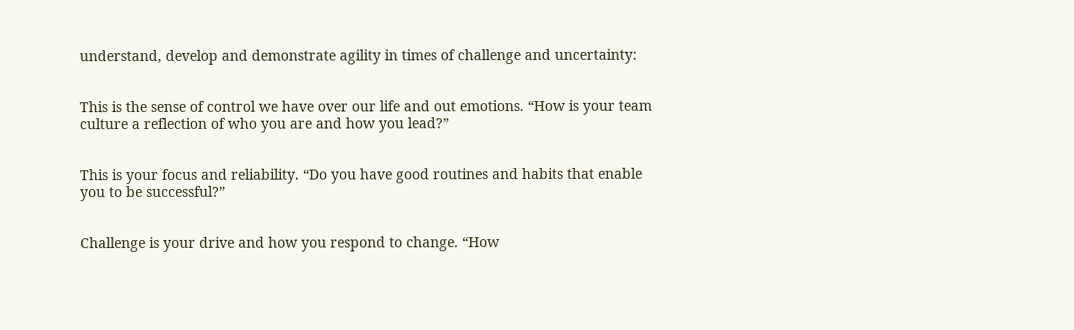understand, develop and demonstrate agility in times of challenge and uncertainty:


This is the sense of control we have over our life and out emotions. “How is your team culture a reflection of who you are and how you lead?”


This is your focus and reliability. “Do you have good routines and habits that enable you to be successful?”


Challenge is your drive and how you respond to change. “How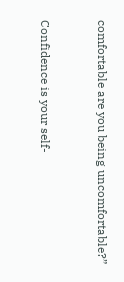comfortable are you being uncomfortable?”


Confidence is your self-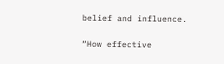belief and influence.

“How effective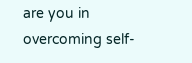are you in overcoming self-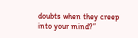doubts when they creep into your mind?”